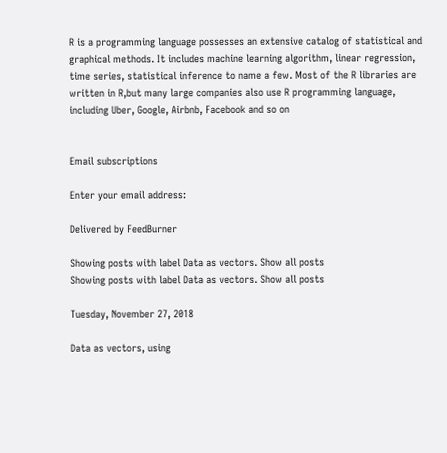R is a programming language possesses an extensive catalog of statistical and graphical methods. It includes machine learning algorithm, linear regression, time series, statistical inference to name a few. Most of the R libraries are written in R,but many large companies also use R programming language, including Uber, Google, Airbnb, Facebook and so on


Email subscriptions

Enter your email address:

Delivered by FeedBurner

Showing posts with label Data as vectors. Show all posts
Showing posts with label Data as vectors. Show all posts

Tuesday, November 27, 2018

Data as vectors, using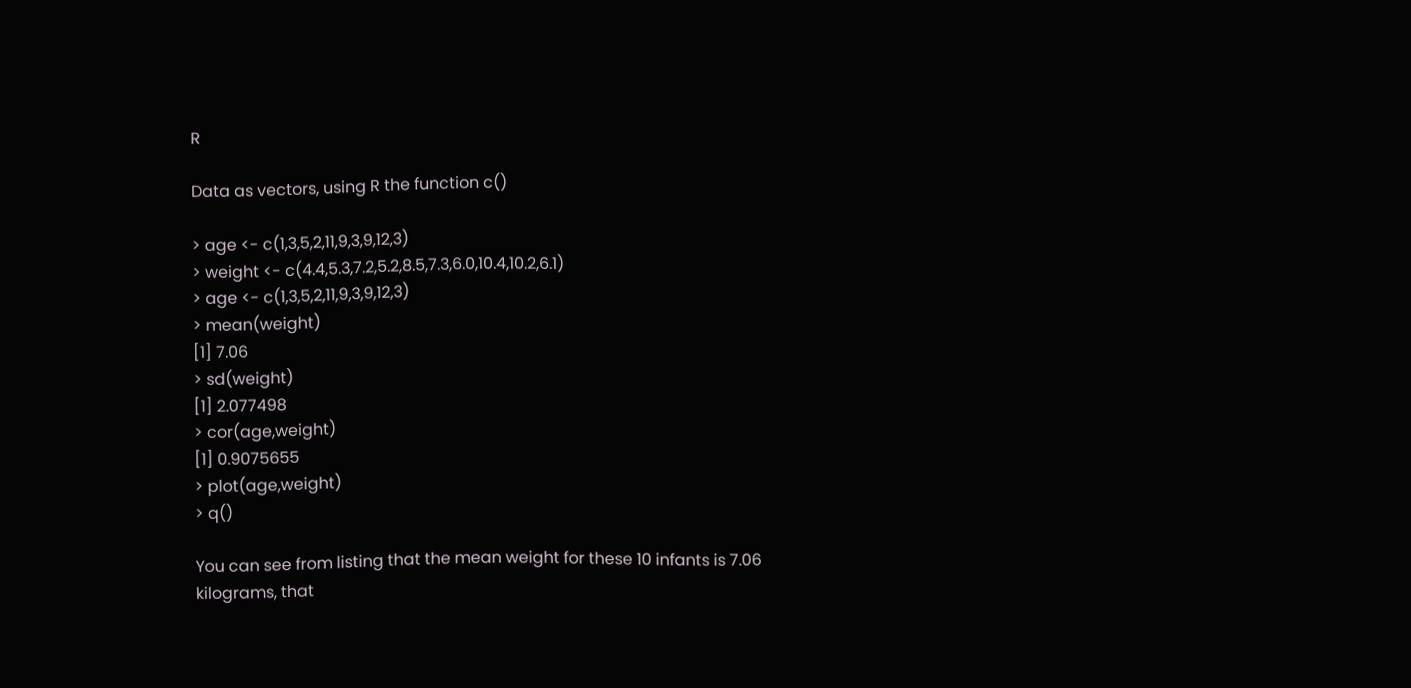R

Data as vectors, using R the function c()

> age <- c(1,3,5,2,11,9,3,9,12,3)
> weight <- c(4.4,5.3,7.2,5.2,8.5,7.3,6.0,10.4,10.2,6.1)
> age <- c(1,3,5,2,11,9,3,9,12,3)
> mean(weight)
[1] 7.06
> sd(weight)
[1] 2.077498
> cor(age,weight)
[1] 0.9075655
> plot(age,weight)
> q()

You can see from listing that the mean weight for these 10 infants is 7.06 kilograms, that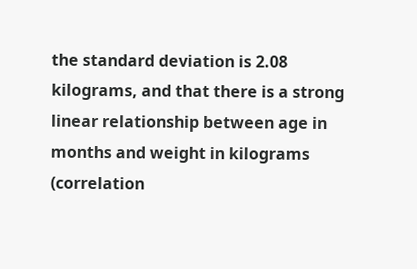the standard deviation is 2.08 kilograms, and that there is a strong linear relationship between age in months and weight in kilograms (correlation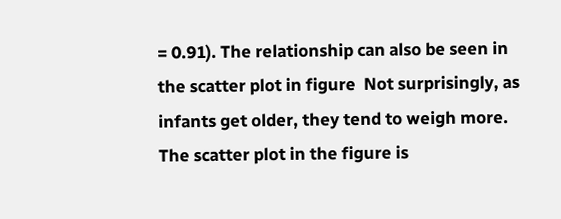= 0.91). The relationship can also be seen in the scatter plot in figure  Not surprisingly, as infants get older, they tend to weigh more. The scatter plot in the figure is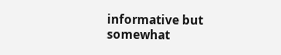informative but somewhat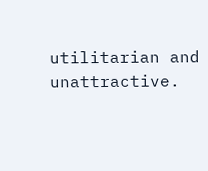utilitarian and unattractive.